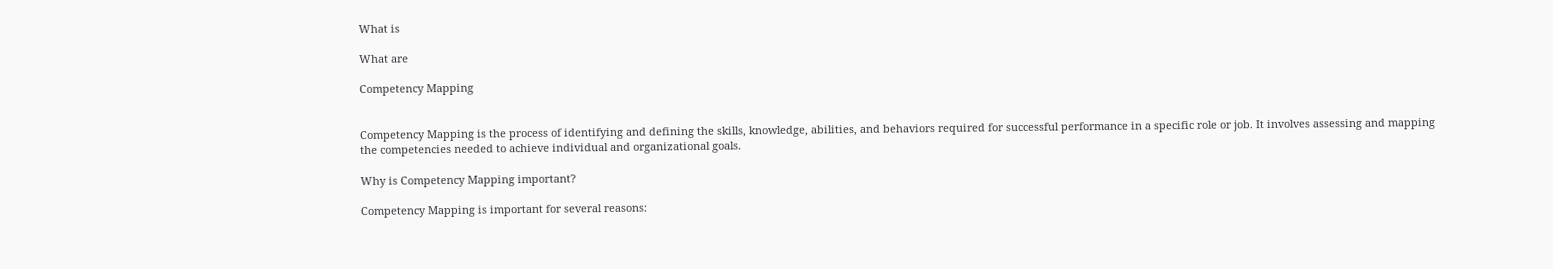What is

What are

Competency Mapping


Competency Mapping is the process of identifying and defining the skills, knowledge, abilities, and behaviors required for successful performance in a specific role or job. It involves assessing and mapping the competencies needed to achieve individual and organizational goals.

Why is Competency Mapping important?

Competency Mapping is important for several reasons: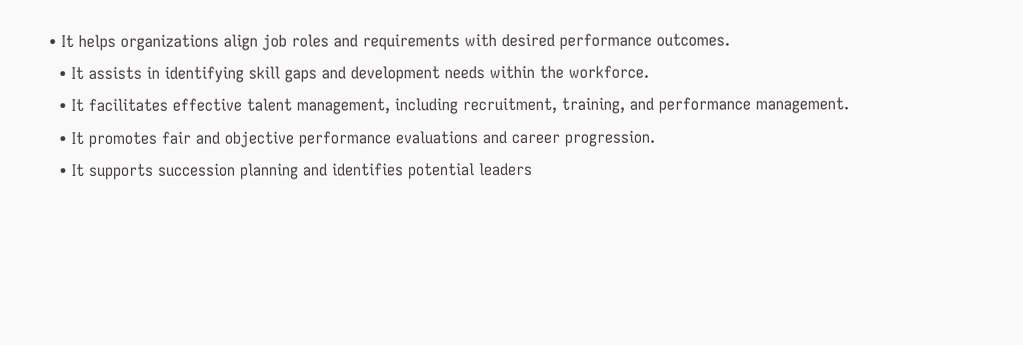• It helps organizations align job roles and requirements with desired performance outcomes.
  • It assists in identifying skill gaps and development needs within the workforce.
  • It facilitates effective talent management, including recruitment, training, and performance management.
  • It promotes fair and objective performance evaluations and career progression.
  • It supports succession planning and identifies potential leaders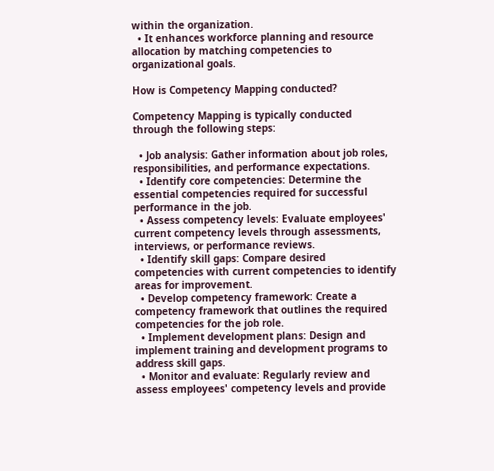within the organization.
  • It enhances workforce planning and resource allocation by matching competencies to organizational goals.

How is Competency Mapping conducted?

Competency Mapping is typically conducted through the following steps:

  • Job analysis: Gather information about job roles, responsibilities, and performance expectations.
  • Identify core competencies: Determine the essential competencies required for successful performance in the job.
  • Assess competency levels: Evaluate employees' current competency levels through assessments, interviews, or performance reviews.
  • Identify skill gaps: Compare desired competencies with current competencies to identify areas for improvement.
  • Develop competency framework: Create a competency framework that outlines the required competencies for the job role.
  • Implement development plans: Design and implement training and development programs to address skill gaps.
  • Monitor and evaluate: Regularly review and assess employees' competency levels and provide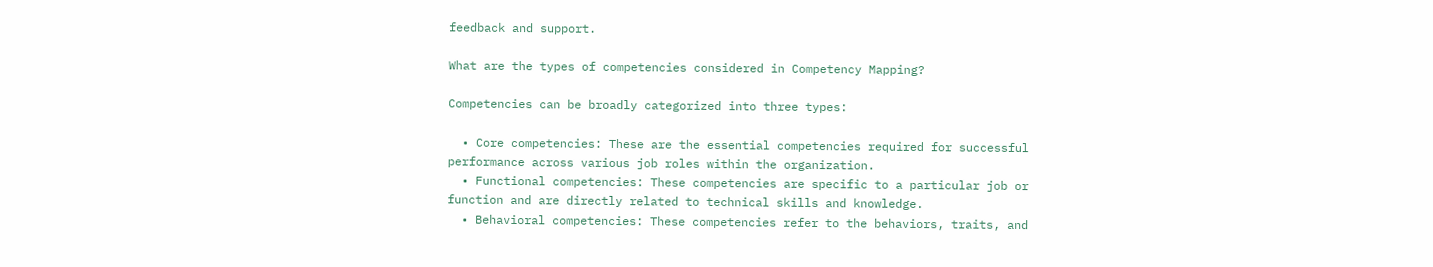feedback and support.

What are the types of competencies considered in Competency Mapping?

Competencies can be broadly categorized into three types:

  • Core competencies: These are the essential competencies required for successful performance across various job roles within the organization.
  • Functional competencies: These competencies are specific to a particular job or function and are directly related to technical skills and knowledge.
  • Behavioral competencies: These competencies refer to the behaviors, traits, and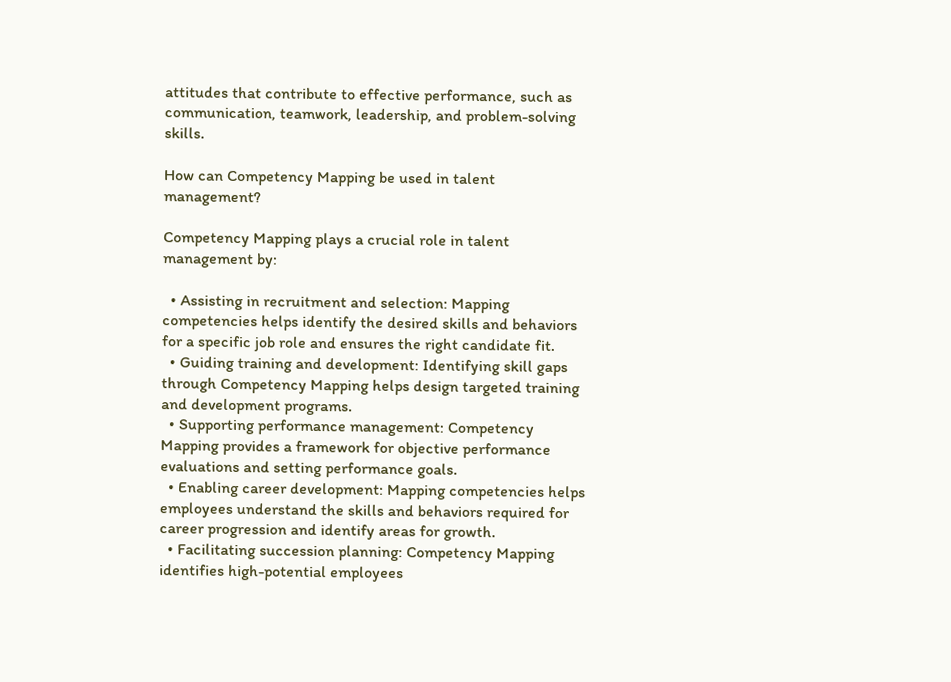attitudes that contribute to effective performance, such as communication, teamwork, leadership, and problem-solving skills.

How can Competency Mapping be used in talent management?

Competency Mapping plays a crucial role in talent management by:

  • Assisting in recruitment and selection: Mapping competencies helps identify the desired skills and behaviors for a specific job role and ensures the right candidate fit.
  • Guiding training and development: Identifying skill gaps through Competency Mapping helps design targeted training and development programs.
  • Supporting performance management: Competency Mapping provides a framework for objective performance evaluations and setting performance goals.
  • Enabling career development: Mapping competencies helps employees understand the skills and behaviors required for career progression and identify areas for growth.
  • Facilitating succession planning: Competency Mapping identifies high-potential employees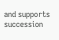and supports succession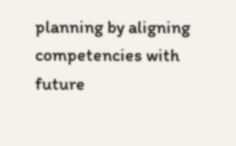planning by aligning competencies with future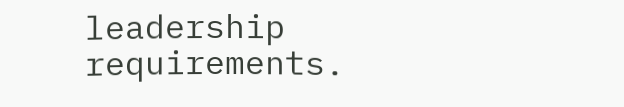leadership requirements.